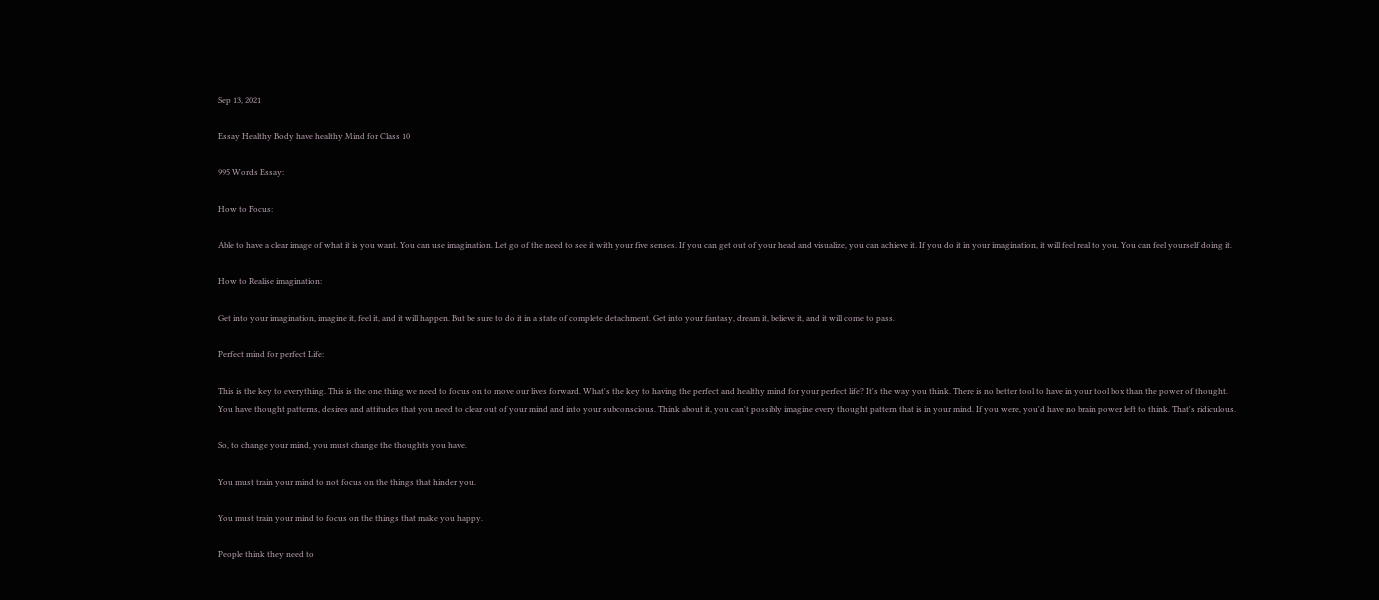Sep 13, 2021

Essay Healthy Body have healthy Mind for Class 10

995 Words Essay:

How to Focus:

Able to have a clear image of what it is you want. You can use imagination. Let go of the need to see it with your five senses. If you can get out of your head and visualize, you can achieve it. If you do it in your imagination, it will feel real to you. You can feel yourself doing it.

How to Realise imagination:

Get into your imagination, imagine it, feel it, and it will happen. But be sure to do it in a state of complete detachment. Get into your fantasy, dream it, believe it, and it will come to pass.

Perfect mind for perfect Life:

This is the key to everything. This is the one thing we need to focus on to move our lives forward. What's the key to having the perfect and healthy mind for your perfect life? It's the way you think. There is no better tool to have in your tool box than the power of thought. You have thought patterns, desires and attitudes that you need to clear out of your mind and into your subconscious. Think about it, you can't possibly imagine every thought pattern that is in your mind. If you were, you'd have no brain power left to think. That's ridiculous.

So, to change your mind, you must change the thoughts you have.

You must train your mind to not focus on the things that hinder you.

You must train your mind to focus on the things that make you happy.

People think they need to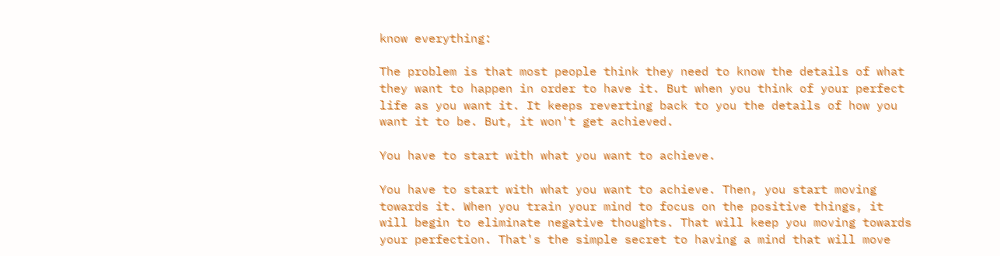know everything:

The problem is that most people think they need to know the details of what they want to happen in order to have it. But when you think of your perfect life as you want it. It keeps reverting back to you the details of how you want it to be. But, it won't get achieved.

You have to start with what you want to achieve.

You have to start with what you want to achieve. Then, you start moving towards it. When you train your mind to focus on the positive things, it will begin to eliminate negative thoughts. That will keep you moving towards your perfection. That's the simple secret to having a mind that will move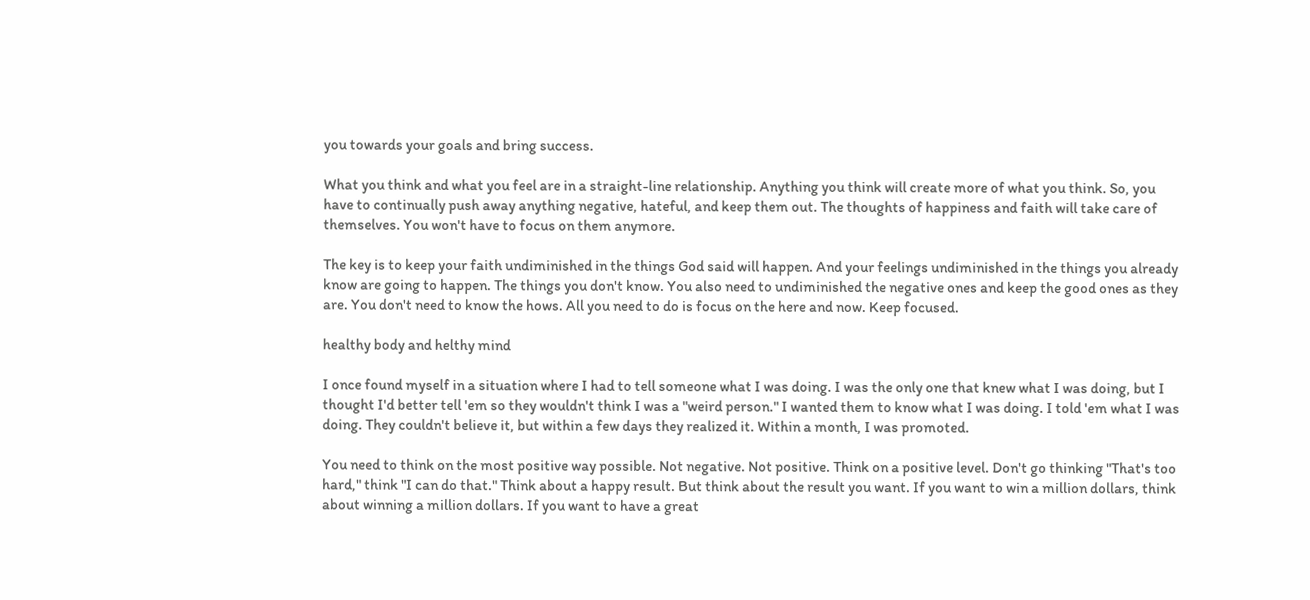you towards your goals and bring success.

What you think and what you feel are in a straight-line relationship. Anything you think will create more of what you think. So, you have to continually push away anything negative, hateful, and keep them out. The thoughts of happiness and faith will take care of themselves. You won't have to focus on them anymore.

The key is to keep your faith undiminished in the things God said will happen. And your feelings undiminished in the things you already know are going to happen. The things you don't know. You also need to undiminished the negative ones and keep the good ones as they are. You don't need to know the hows. All you need to do is focus on the here and now. Keep focused.

healthy body and helthy mind

I once found myself in a situation where I had to tell someone what I was doing. I was the only one that knew what I was doing, but I thought I'd better tell 'em so they wouldn't think I was a "weird person." I wanted them to know what I was doing. I told 'em what I was doing. They couldn't believe it, but within a few days they realized it. Within a month, I was promoted.

You need to think on the most positive way possible. Not negative. Not positive. Think on a positive level. Don't go thinking "That's too hard," think "I can do that." Think about a happy result. But think about the result you want. If you want to win a million dollars, think about winning a million dollars. If you want to have a great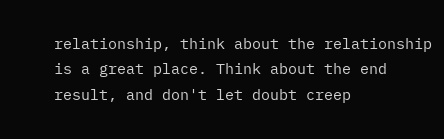relationship, think about the relationship is a great place. Think about the end result, and don't let doubt creep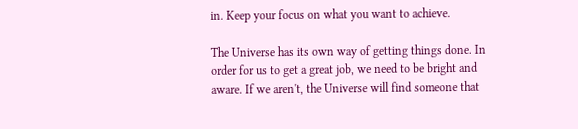in. Keep your focus on what you want to achieve.

The Universe has its own way of getting things done. In order for us to get a great job, we need to be bright and aware. If we aren't, the Universe will find someone that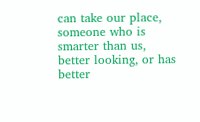can take our place, someone who is smarter than us, better looking, or has better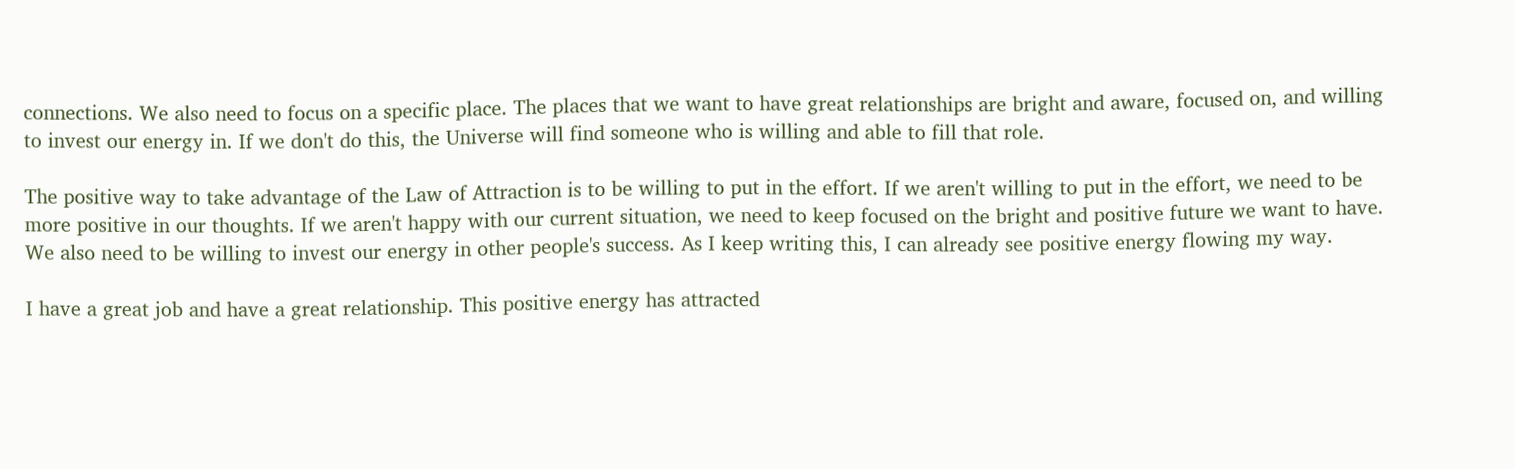connections. We also need to focus on a specific place. The places that we want to have great relationships are bright and aware, focused on, and willing to invest our energy in. If we don't do this, the Universe will find someone who is willing and able to fill that role.

The positive way to take advantage of the Law of Attraction is to be willing to put in the effort. If we aren't willing to put in the effort, we need to be more positive in our thoughts. If we aren't happy with our current situation, we need to keep focused on the bright and positive future we want to have. We also need to be willing to invest our energy in other people's success. As I keep writing this, I can already see positive energy flowing my way.

I have a great job and have a great relationship. This positive energy has attracted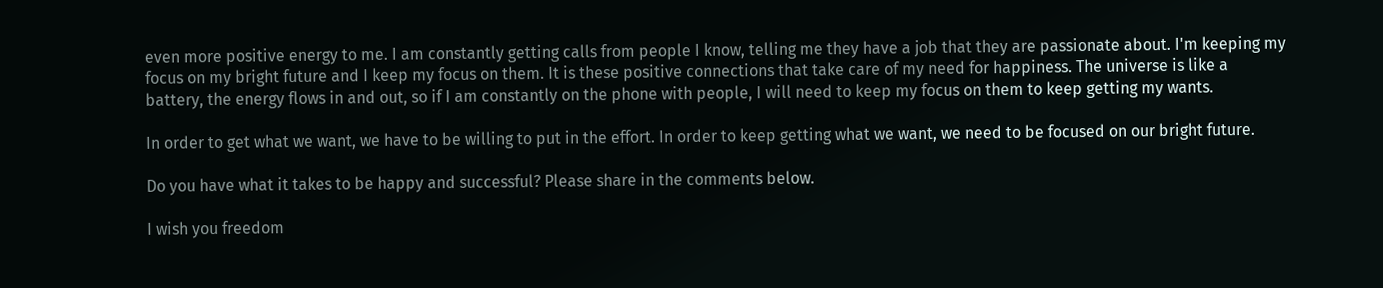even more positive energy to me. I am constantly getting calls from people I know, telling me they have a job that they are passionate about. I'm keeping my focus on my bright future and I keep my focus on them. It is these positive connections that take care of my need for happiness. The universe is like a battery, the energy flows in and out, so if I am constantly on the phone with people, I will need to keep my focus on them to keep getting my wants.

In order to get what we want, we have to be willing to put in the effort. In order to keep getting what we want, we need to be focused on our bright future.

Do you have what it takes to be happy and successful? Please share in the comments below.

I wish you freedom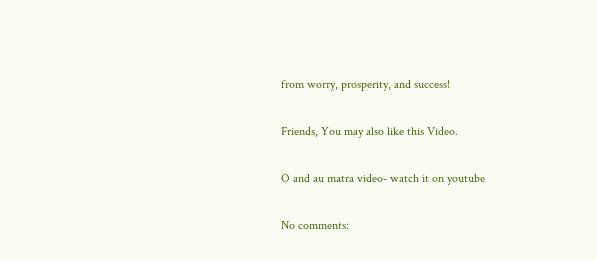from worry, prosperity, and success!

Friends, You may also like this Video.

O and au matra video- watch it on youtube

No comments: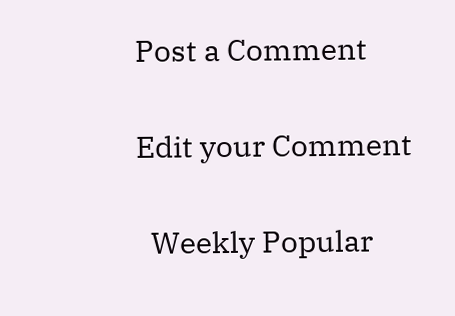Post a Comment

Edit your Comment

  Weekly Popular